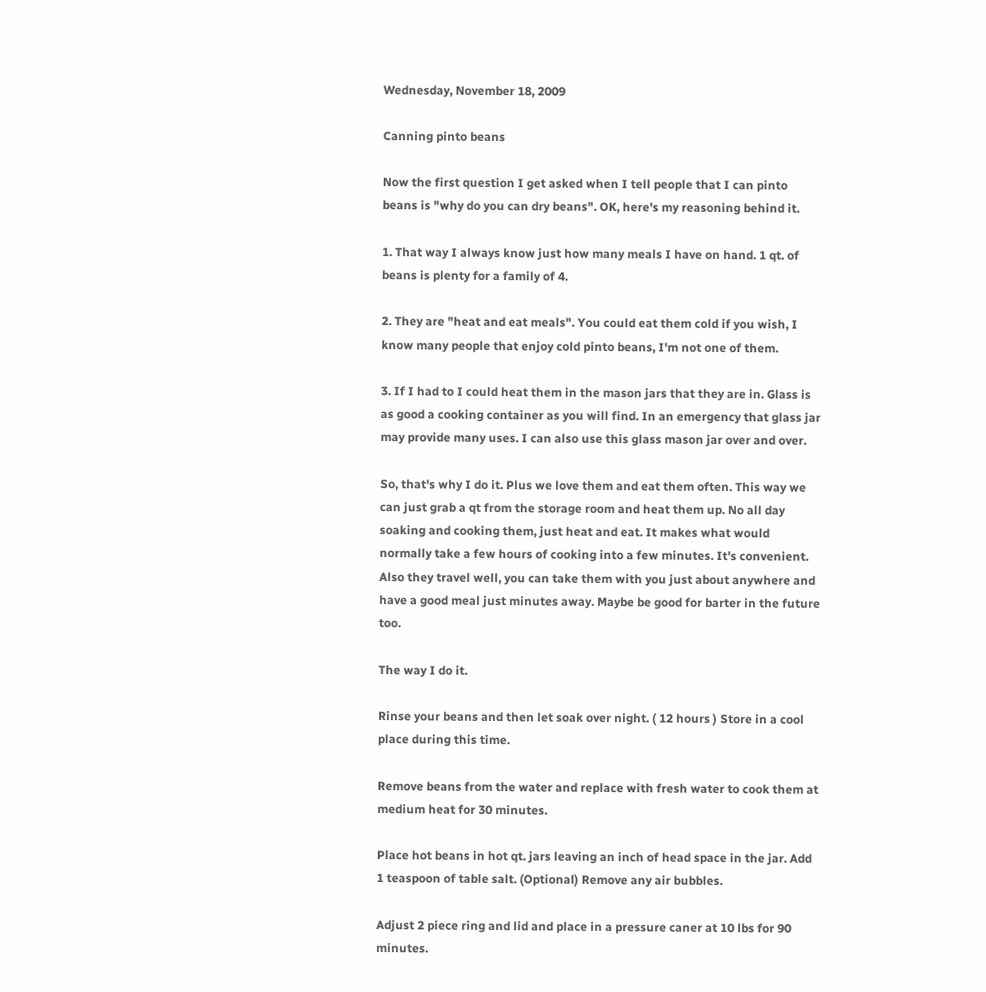Wednesday, November 18, 2009

Canning pinto beans

Now the first question I get asked when I tell people that I can pinto beans is "why do you can dry beans". OK, here's my reasoning behind it.

1. That way I always know just how many meals I have on hand. 1 qt. of beans is plenty for a family of 4.

2. They are "heat and eat meals". You could eat them cold if you wish, I know many people that enjoy cold pinto beans, I'm not one of them.

3. If I had to I could heat them in the mason jars that they are in. Glass is as good a cooking container as you will find. In an emergency that glass jar may provide many uses. I can also use this glass mason jar over and over.

So, that's why I do it. Plus we love them and eat them often. This way we can just grab a qt from the storage room and heat them up. No all day soaking and cooking them, just heat and eat. It makes what would normally take a few hours of cooking into a few minutes. It's convenient. Also they travel well, you can take them with you just about anywhere and have a good meal just minutes away. Maybe be good for barter in the future too.

The way I do it.

Rinse your beans and then let soak over night. ( 12 hours ) Store in a cool place during this time.

Remove beans from the water and replace with fresh water to cook them at medium heat for 30 minutes.

Place hot beans in hot qt. jars leaving an inch of head space in the jar. Add 1 teaspoon of table salt. (Optional) Remove any air bubbles.

Adjust 2 piece ring and lid and place in a pressure caner at 10 lbs for 90 minutes.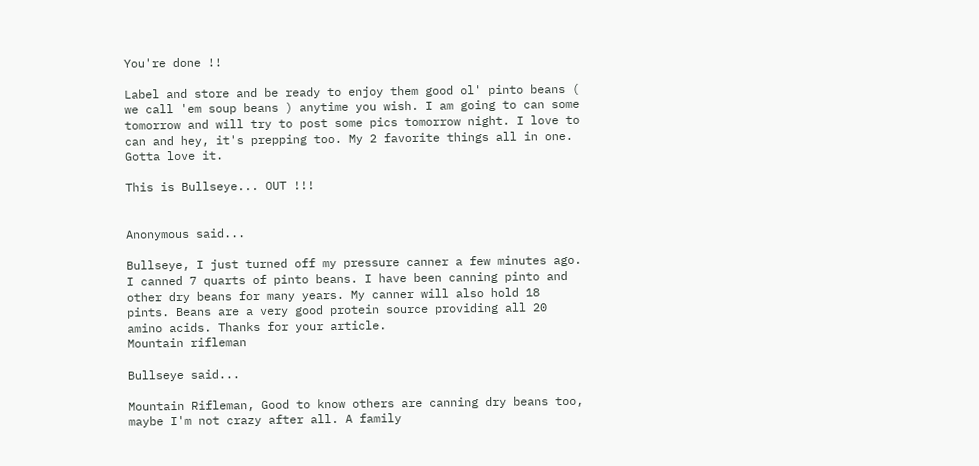You're done !!

Label and store and be ready to enjoy them good ol' pinto beans ( we call 'em soup beans ) anytime you wish. I am going to can some tomorrow and will try to post some pics tomorrow night. I love to can and hey, it's prepping too. My 2 favorite things all in one. Gotta love it.

This is Bullseye... OUT !!!


Anonymous said...

Bullseye, I just turned off my pressure canner a few minutes ago. I canned 7 quarts of pinto beans. I have been canning pinto and other dry beans for many years. My canner will also hold 18 pints. Beans are a very good protein source providing all 20 amino acids. Thanks for your article.
Mountain rifleman

Bullseye said...

Mountain Rifleman, Good to know others are canning dry beans too, maybe I'm not crazy after all. A family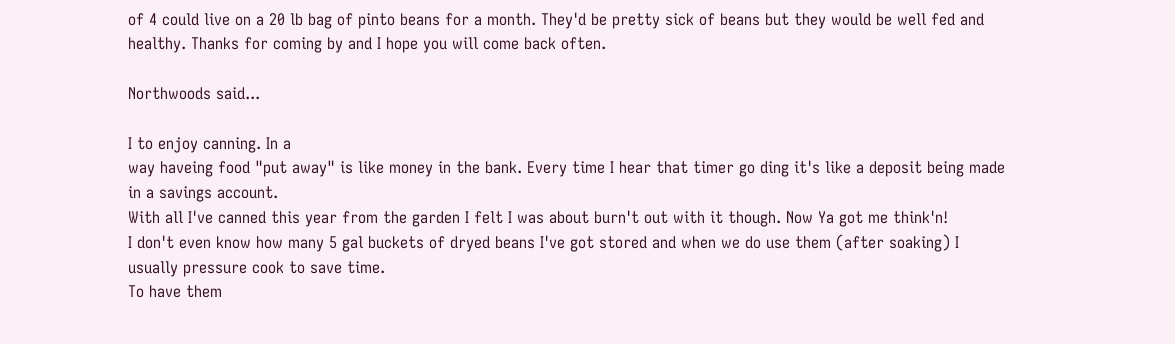of 4 could live on a 20 lb bag of pinto beans for a month. They'd be pretty sick of beans but they would be well fed and healthy. Thanks for coming by and I hope you will come back often.

Northwoods said...

I to enjoy canning. In a
way haveing food "put away" is like money in the bank. Every time I hear that timer go ding it's like a deposit being made in a savings account.
With all I've canned this year from the garden I felt I was about burn't out with it though. Now Ya got me think'n!
I don't even know how many 5 gal buckets of dryed beans I've got stored and when we do use them (after soaking) I usually pressure cook to save time.
To have them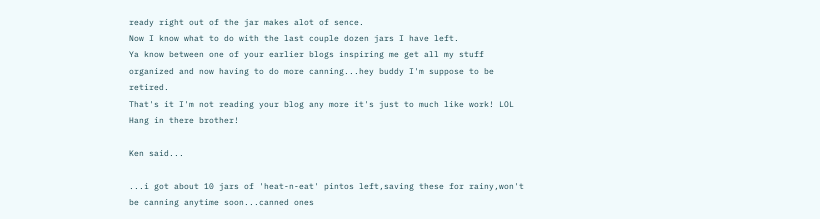ready right out of the jar makes alot of sence.
Now I know what to do with the last couple dozen jars I have left.
Ya know between one of your earlier blogs inspiring me get all my stuff organized and now having to do more canning...hey buddy I'm suppose to be retired.
That's it I'm not reading your blog any more it's just to much like work! LOL
Hang in there brother!

Ken said...

...i got about 10 jars of 'heat-n-eat' pintos left,saving these for rainy,won't be canning anytime soon...canned ones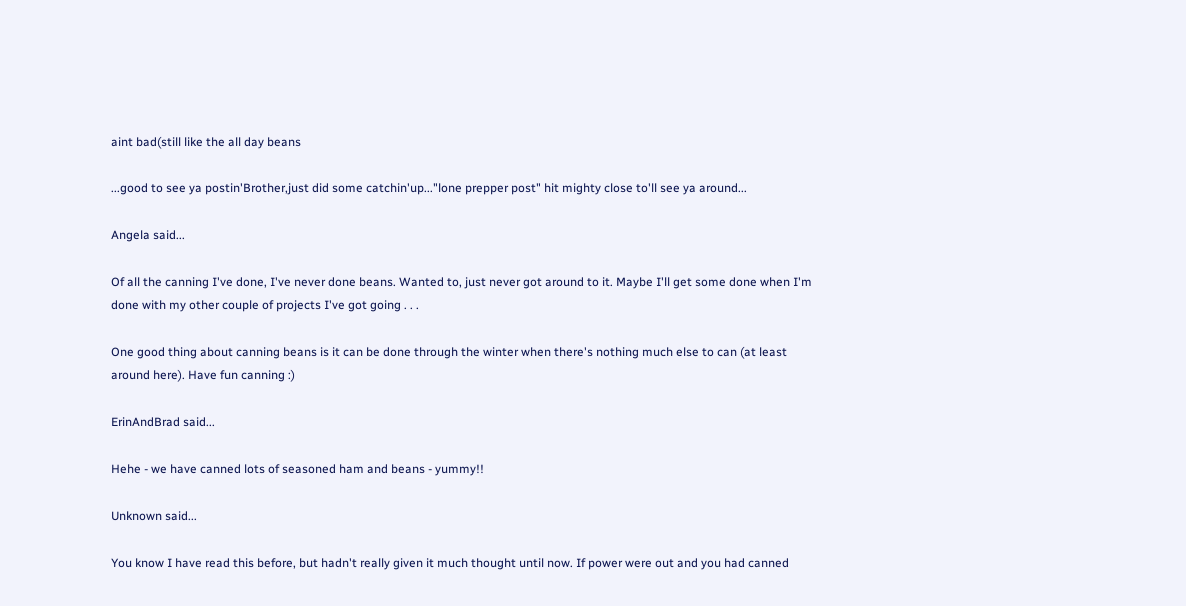aint bad(still like the all day beans

...good to see ya postin'Brother,just did some catchin'up..."lone prepper post" hit mighty close to'll see ya around...

Angela said...

Of all the canning I've done, I've never done beans. Wanted to, just never got around to it. Maybe I'll get some done when I'm done with my other couple of projects I've got going . . .

One good thing about canning beans is it can be done through the winter when there's nothing much else to can (at least around here). Have fun canning :)

ErinAndBrad said...

Hehe - we have canned lots of seasoned ham and beans - yummy!!

Unknown said...

You know I have read this before, but hadn't really given it much thought until now. If power were out and you had canned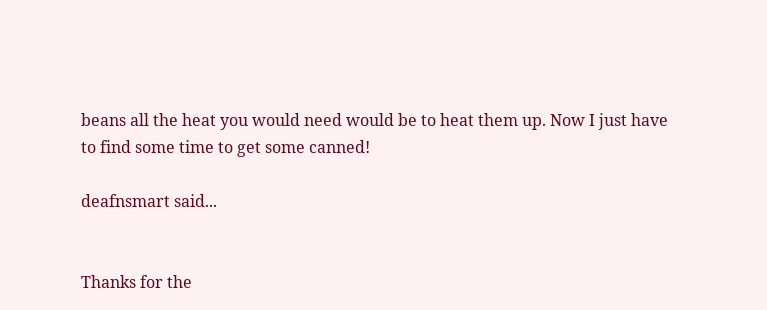beans all the heat you would need would be to heat them up. Now I just have to find some time to get some canned!

deafnsmart said...


Thanks for the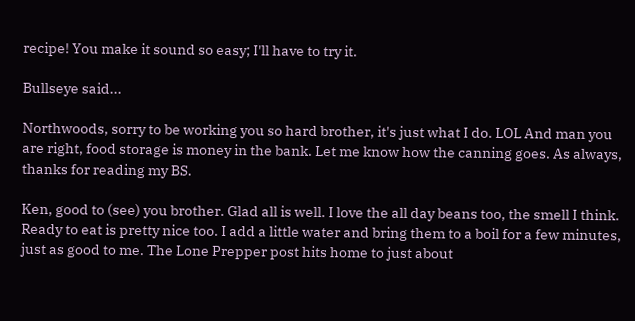recipe! You make it sound so easy; I'll have to try it.

Bullseye said...

Northwoods, sorry to be working you so hard brother, it's just what I do. LOL And man you are right, food storage is money in the bank. Let me know how the canning goes. As always, thanks for reading my BS.

Ken, good to (see) you brother. Glad all is well. I love the all day beans too, the smell I think. Ready to eat is pretty nice too. I add a little water and bring them to a boil for a few minutes, just as good to me. The Lone Prepper post hits home to just about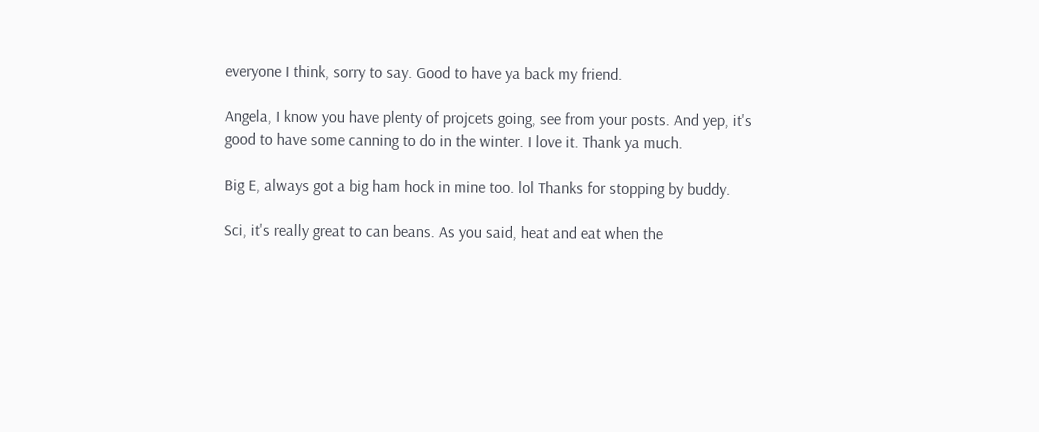everyone I think, sorry to say. Good to have ya back my friend.

Angela, I know you have plenty of projcets going, see from your posts. And yep, it's good to have some canning to do in the winter. I love it. Thank ya much.

Big E, always got a big ham hock in mine too. lol Thanks for stopping by buddy.

Sci, it's really great to can beans. As you said, heat and eat when the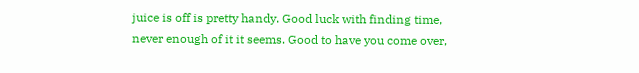juice is off is pretty handy. Good luck with finding time, never enough of it it seems. Good to have you come over,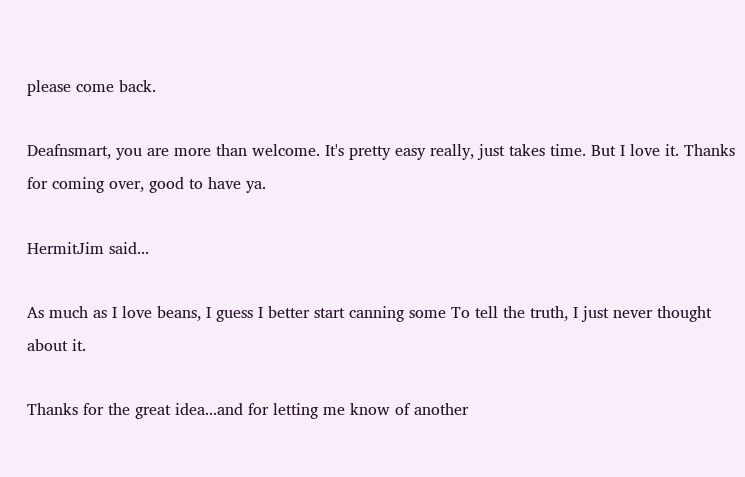please come back.

Deafnsmart, you are more than welcome. It's pretty easy really, just takes time. But I love it. Thanks for coming over, good to have ya.

HermitJim said...

As much as I love beans, I guess I better start canning some To tell the truth, I just never thought about it.

Thanks for the great idea...and for letting me know of another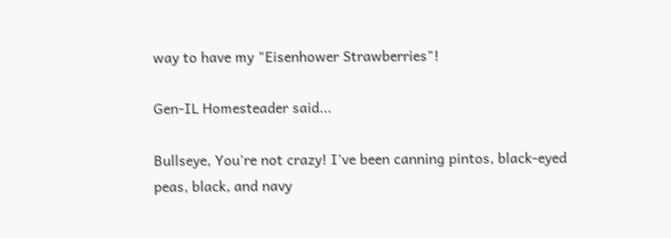way to have my "Eisenhower Strawberries"!

Gen-IL Homesteader said...

Bullseye, You're not crazy! I've been canning pintos, black-eyed peas, black, and navy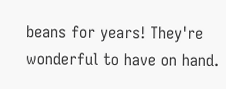beans for years! They're wonderful to have on hand.